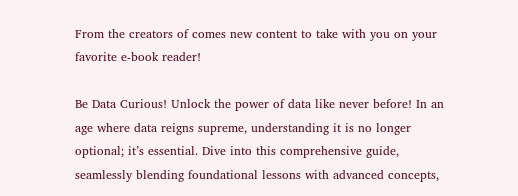From the creators of comes new content to take with you on your favorite e-book reader!

Be Data Curious! Unlock the power of data like never before! In an age where data reigns supreme, understanding it is no longer optional; it’s essential. Dive into this comprehensive guide, seamlessly blending foundational lessons with advanced concepts,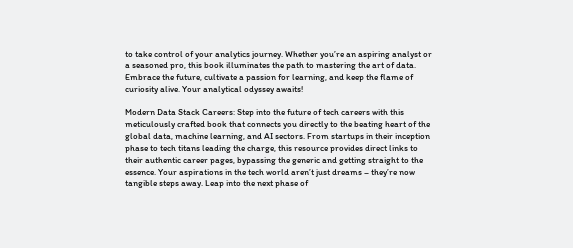to take control of your analytics journey. Whether you’re an aspiring analyst or a seasoned pro, this book illuminates the path to mastering the art of data. Embrace the future, cultivate a passion for learning, and keep the flame of curiosity alive. Your analytical odyssey awaits!

Modern Data Stack Careers: Step into the future of tech careers with this meticulously crafted book that connects you directly to the beating heart of the global data, machine learning, and AI sectors. From startups in their inception phase to tech titans leading the charge, this resource provides direct links to their authentic career pages, bypassing the generic and getting straight to the essence. Your aspirations in the tech world aren’t just dreams – they’re now tangible steps away. Leap into the next phase of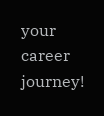your career journey!